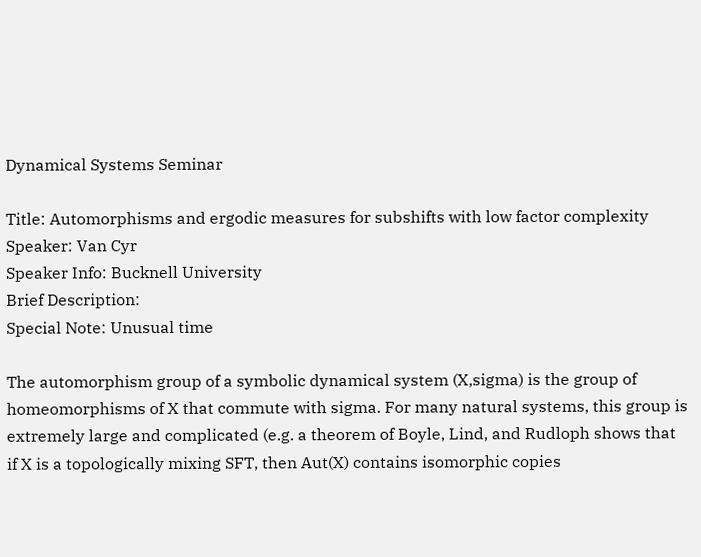Dynamical Systems Seminar

Title: Automorphisms and ergodic measures for subshifts with low factor complexity
Speaker: Van Cyr
Speaker Info: Bucknell University
Brief Description:
Special Note: Unusual time

The automorphism group of a symbolic dynamical system (X,sigma) is the group of homeomorphisms of X that commute with sigma. For many natural systems, this group is extremely large and complicated (e.g. a theorem of Boyle, Lind, and Rudloph shows that if X is a topologically mixing SFT, then Aut(X) contains isomorphic copies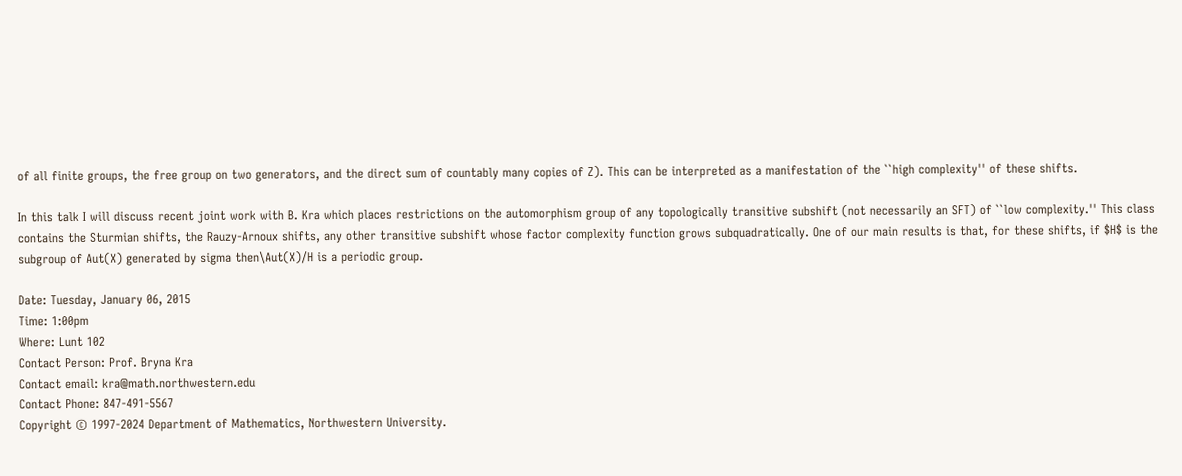of all finite groups, the free group on two generators, and the direct sum of countably many copies of Z). This can be interpreted as a manifestation of the ``high complexity'' of these shifts.

In this talk I will discuss recent joint work with B. Kra which places restrictions on the automorphism group of any topologically transitive subshift (not necessarily an SFT) of ``low complexity.'' This class contains the Sturmian shifts, the Rauzy-Arnoux shifts, any other transitive subshift whose factor complexity function grows subquadratically. One of our main results is that, for these shifts, if $H$ is the subgroup of Aut(X) generated by sigma then\Aut(X)/H is a periodic group.

Date: Tuesday, January 06, 2015
Time: 1:00pm
Where: Lunt 102
Contact Person: Prof. Bryna Kra
Contact email: kra@math.northwestern.edu
Contact Phone: 847-491-5567
Copyright © 1997-2024 Department of Mathematics, Northwestern University.